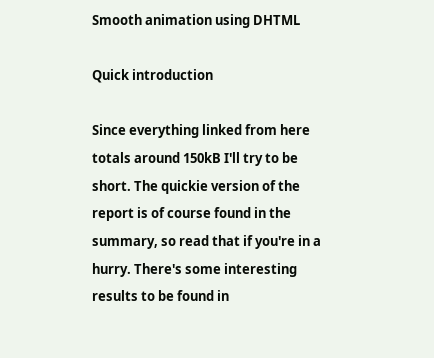Smooth animation using DHTML

Quick introduction

Since everything linked from here totals around 150kB I'll try to be short. The quickie version of the report is of course found in the summary, so read that if you're in a hurry. There's some interesting results to be found in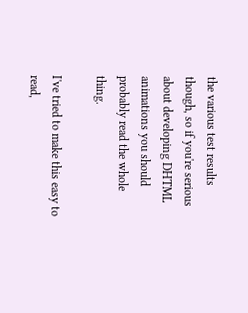the various test results though, so if you're serious about developing DHTML animations you should probably read the whole thing.

I've tried to make this easy to read,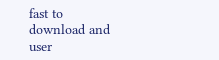fast to download and user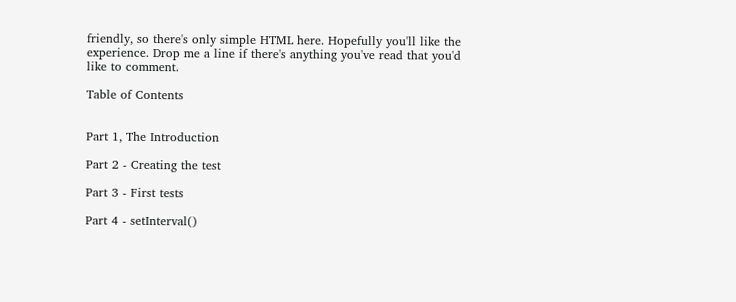friendly, so there's only simple HTML here. Hopefully you'll like the experience. Drop me a line if there's anything you've read that you'd like to comment.

Table of Contents


Part 1, The Introduction

Part 2 - Creating the test

Part 3 - First tests

Part 4 - setInterval()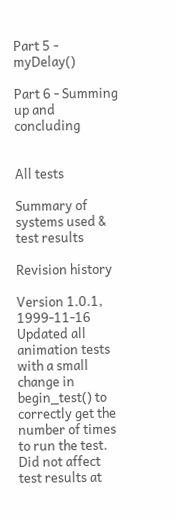Part 5 - myDelay()

Part 6 - Summing up and concluding


All tests

Summary of systems used & test results

Revision history

Version 1.0.1, 1999-11-16
Updated all animation tests with a small change in begin_test() to correctly get the number of times to run the test. Did not affect test results at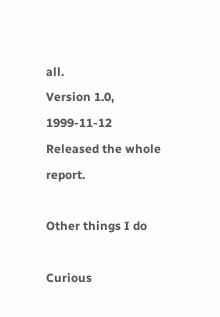all.
Version 1.0, 1999-11-12
Released the whole report.

Other things I do

Curious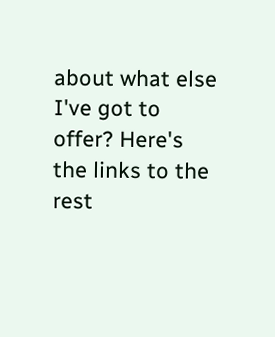about what else I've got to offer? Here's the links to the rest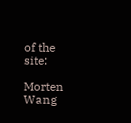of the site:

Morten Wang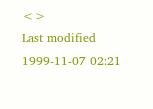<>
Last modified 1999-11-07 02:21